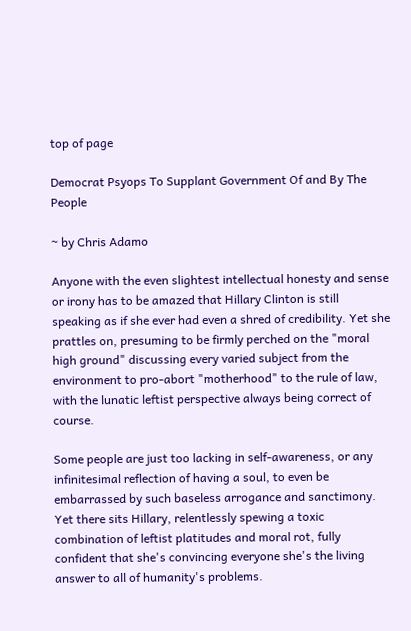top of page

Democrat Psyops To Supplant Government Of and By The People

~ by Chris Adamo

Anyone with the even slightest intellectual honesty and sense or irony has to be amazed that Hillary Clinton is still speaking as if she ever had even a shred of credibility. Yet she prattles on, presuming to be firmly perched on the "moral high ground" discussing every varied subject from the environment to pro-abort "motherhood" to the rule of law, with the lunatic leftist perspective always being correct of course.

Some people are just too lacking in self-awareness, or any infinitesimal reflection of having a soul, to even be embarrassed by such baseless arrogance and sanctimony. Yet there sits Hillary, relentlessly spewing a toxic combination of leftist platitudes and moral rot, fully confident that she's convincing everyone she's the living answer to all of humanity's problems.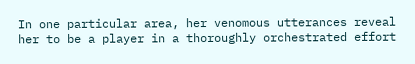In one particular area, her venomous utterances reveal her to be a player in a thoroughly orchestrated effort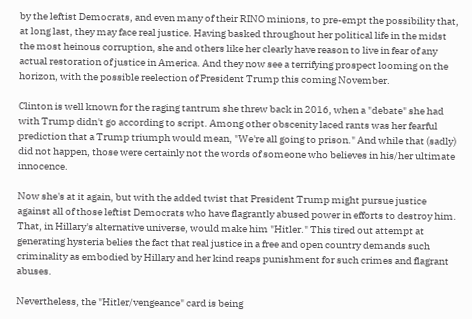by the leftist Democrats, and even many of their RINO minions, to pre-empt the possibility that, at long last, they may face real justice. Having basked throughout her political life in the midst the most heinous corruption, she and others like her clearly have reason to live in fear of any actual restoration of justice in America. And they now see a terrifying prospect looming on the horizon, with the possible reelection of President Trump this coming November.

Clinton is well known for the raging tantrum she threw back in 2016, when a "debate" she had with Trump didn't go according to script. Among other obscenity laced rants was her fearful prediction that a Trump triumph would mean, "We're all going to prison." And while that (sadly) did not happen, those were certainly not the words of someone who believes in his/her ultimate innocence.

Now she's at it again, but with the added twist that President Trump might pursue justice against all of those leftist Democrats who have flagrantly abused power in efforts to destroy him. That, in Hillary's alternative universe, would make him "Hitler." This tired out attempt at generating hysteria belies the fact that real justice in a free and open country demands such criminality as embodied by Hillary and her kind reaps punishment for such crimes and flagrant abuses.

Nevertheless, the "Hitler/vengeance" card is being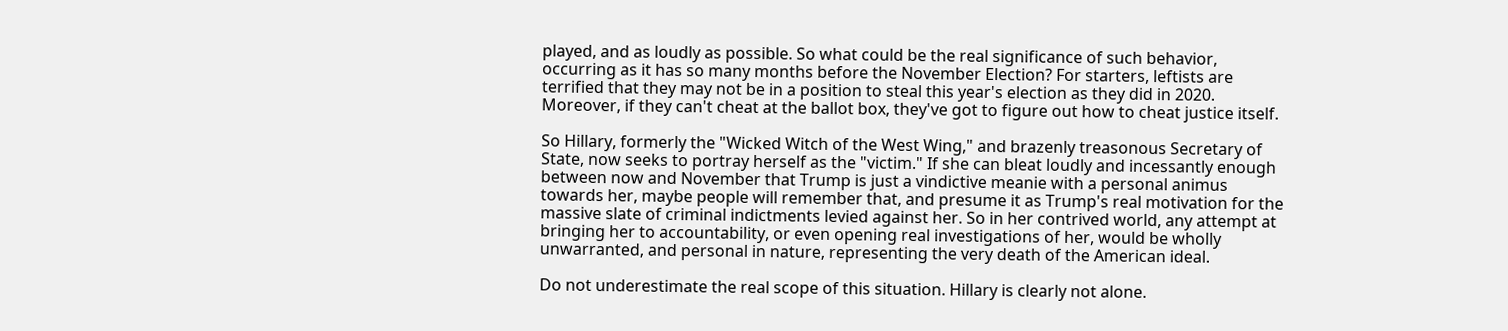played, and as loudly as possible. So what could be the real significance of such behavior, occurring as it has so many months before the November Election? For starters, leftists are terrified that they may not be in a position to steal this year's election as they did in 2020. Moreover, if they can't cheat at the ballot box, they've got to figure out how to cheat justice itself.

So Hillary, formerly the "Wicked Witch of the West Wing," and brazenly treasonous Secretary of State, now seeks to portray herself as the "victim." If she can bleat loudly and incessantly enough between now and November that Trump is just a vindictive meanie with a personal animus towards her, maybe people will remember that, and presume it as Trump's real motivation for the massive slate of criminal indictments levied against her. So in her contrived world, any attempt at bringing her to accountability, or even opening real investigations of her, would be wholly unwarranted, and personal in nature, representing the very death of the American ideal.

Do not underestimate the real scope of this situation. Hillary is clearly not alone.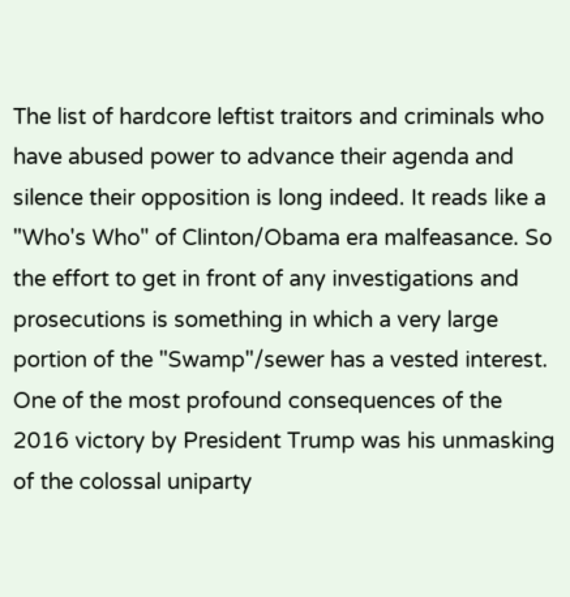The list of hardcore leftist traitors and criminals who have abused power to advance their agenda and silence their opposition is long indeed. It reads like a "Who's Who" of Clinton/Obama era malfeasance. So the effort to get in front of any investigations and prosecutions is something in which a very large portion of the "Swamp"/sewer has a vested interest. One of the most profound consequences of the 2016 victory by President Trump was his unmasking of the colossal uniparty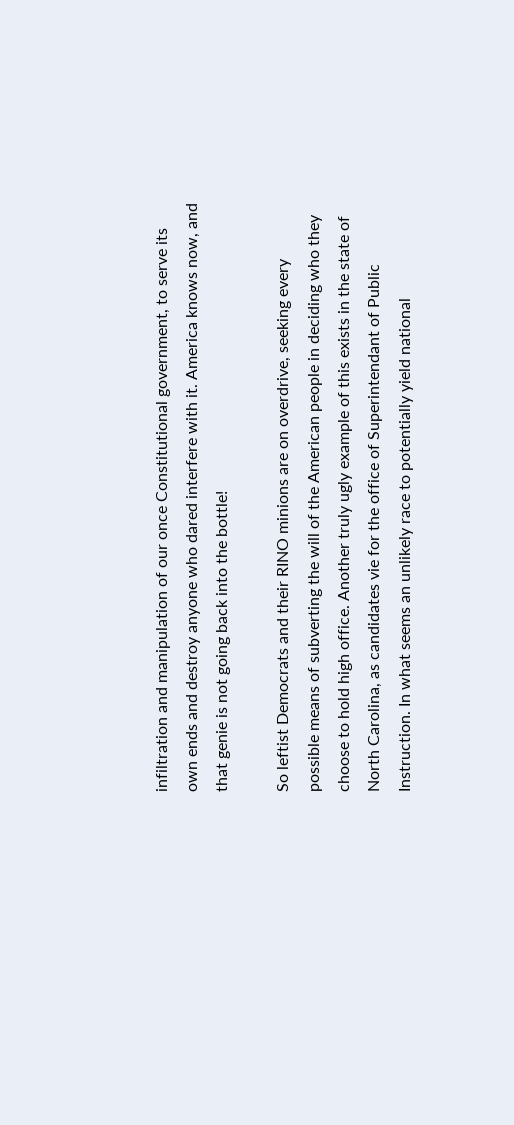infiltration and manipulation of our once Constitutional government, to serve its own ends and destroy anyone who dared interfere with it. America knows now, and that genie is not going back into the bottle!

So leftist Democrats and their RINO minions are on overdrive, seeking every possible means of subverting the will of the American people in deciding who they choose to hold high office. Another truly ugly example of this exists in the state of North Carolina, as candidates vie for the office of Superintendant of Public Instruction. In what seems an unlikely race to potentially yield national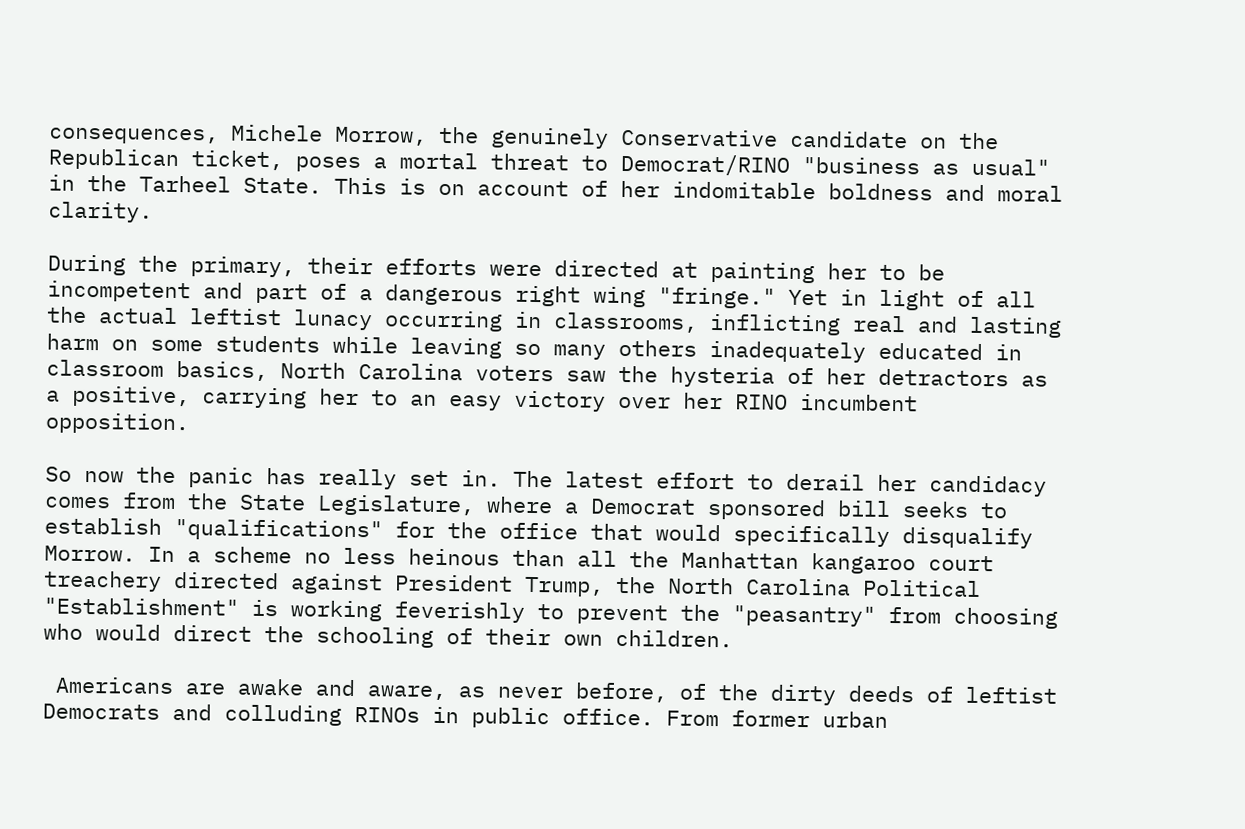consequences, Michele Morrow, the genuinely Conservative candidate on the Republican ticket, poses a mortal threat to Democrat/RINO "business as usual" in the Tarheel State. This is on account of her indomitable boldness and moral clarity.

During the primary, their efforts were directed at painting her to be incompetent and part of a dangerous right wing "fringe." Yet in light of all the actual leftist lunacy occurring in classrooms, inflicting real and lasting harm on some students while leaving so many others inadequately educated in classroom basics, North Carolina voters saw the hysteria of her detractors as a positive, carrying her to an easy victory over her RINO incumbent opposition.

So now the panic has really set in. The latest effort to derail her candidacy comes from the State Legislature, where a Democrat sponsored bill seeks to establish "qualifications" for the office that would specifically disqualify Morrow. In a scheme no less heinous than all the Manhattan kangaroo court treachery directed against President Trump, the North Carolina Political "Establishment" is working feverishly to prevent the "peasantry" from choosing who would direct the schooling of their own children.

 Americans are awake and aware, as never before, of the dirty deeds of leftist Democrats and colluding RINOs in public office. From former urban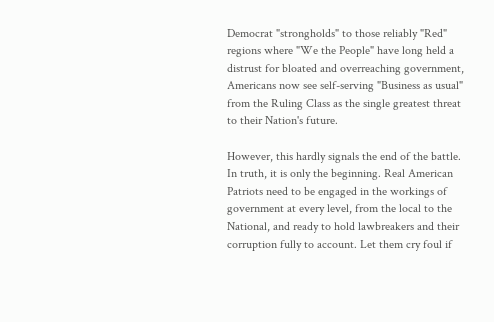Democrat "strongholds" to those reliably "Red" regions where "We the People" have long held a distrust for bloated and overreaching government, Americans now see self-serving "Business as usual" from the Ruling Class as the single greatest threat to their Nation's future.

However, this hardly signals the end of the battle. In truth, it is only the beginning. Real American Patriots need to be engaged in the workings of government at every level, from the local to the National, and ready to hold lawbreakers and their corruption fully to account. Let them cry foul if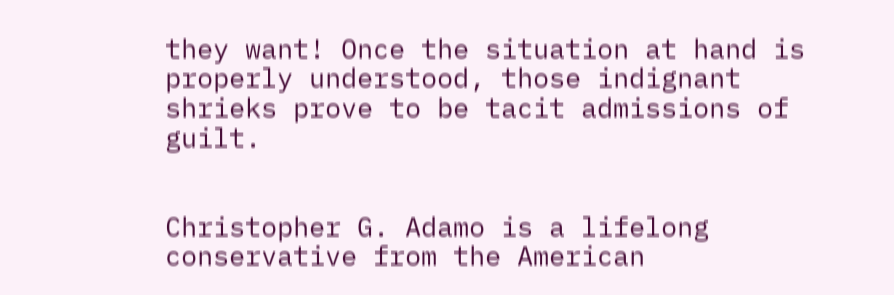they want! Once the situation at hand is properly understood, those indignant shrieks prove to be tacit admissions of guilt.


Christopher G. Adamo is a lifelong conservative from the American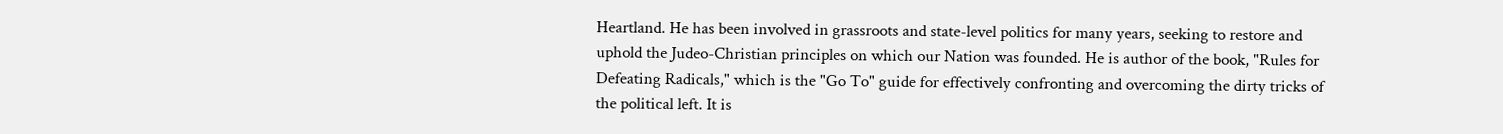Heartland. He has been involved in grassroots and state-level politics for many years, seeking to restore and uphold the Judeo-Christian principles on which our Nation was founded. He is author of the book, "Rules for Defeating Radicals," which is the "Go To" guide for effectively confronting and overcoming the dirty tricks of the political left. It is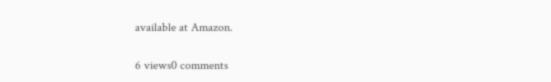available at Amazon.

6 views0 comments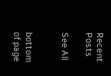Recent Posts

See All


bottom of page